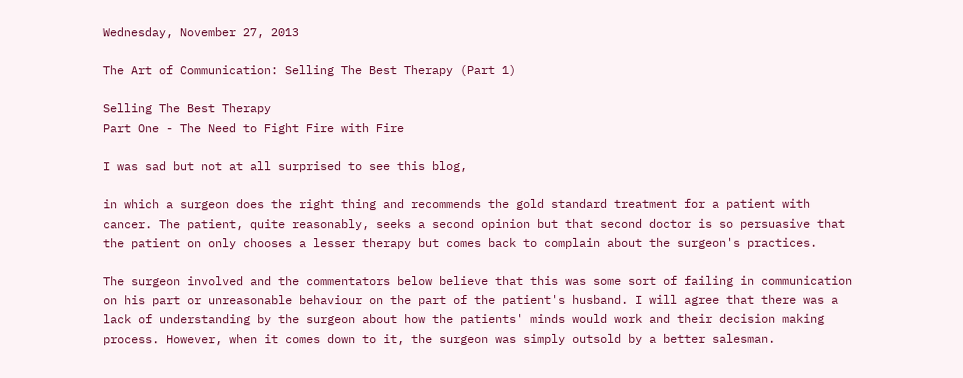Wednesday, November 27, 2013

The Art of Communication: Selling The Best Therapy (Part 1)

Selling The Best Therapy
Part One - The Need to Fight Fire with Fire

I was sad but not at all surprised to see this blog,

in which a surgeon does the right thing and recommends the gold standard treatment for a patient with cancer. The patient, quite reasonably, seeks a second opinion but that second doctor is so persuasive that the patient on only chooses a lesser therapy but comes back to complain about the surgeon's practices.

The surgeon involved and the commentators below believe that this was some sort of failing in communication on his part or unreasonable behaviour on the part of the patient's husband. I will agree that there was a lack of understanding by the surgeon about how the patients' minds would work and their decision making process. However, when it comes down to it, the surgeon was simply outsold by a better salesman.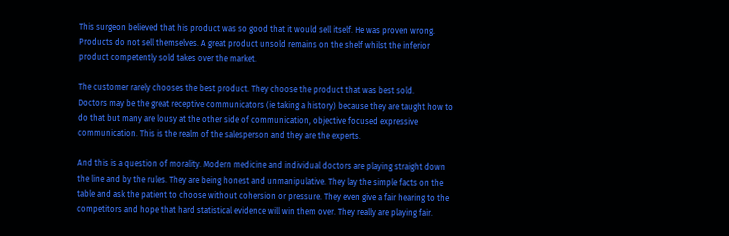This surgeon believed that his product was so good that it would sell itself. He was proven wrong. Products do not sell themselves. A great product unsold remains on the shelf whilst the inferior product competently sold takes over the market.

The customer rarely chooses the best product. They choose the product that was best sold.
Doctors may be the great receptive communicators (ie taking a history) because they are taught how to do that but many are lousy at the other side of communication, objective focused expressive communication. This is the realm of the salesperson and they are the experts.

And this is a question of morality. Modern medicine and individual doctors are playing straight down the line and by the rules. They are being honest and unmanipulative. They lay the simple facts on the table and ask the patient to choose without cohersion or pressure. They even give a fair hearing to the competitors and hope that hard statistical evidence will win them over. They really are playing fair.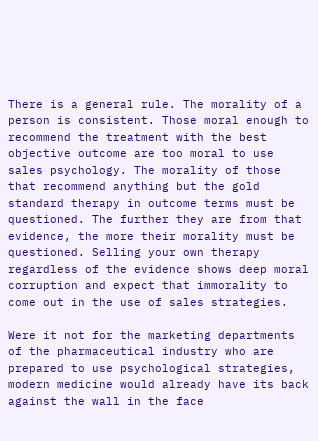There is a general rule. The morality of a person is consistent. Those moral enough to recommend the treatment with the best objective outcome are too moral to use sales psychology. The morality of those that recommend anything but the gold standard therapy in outcome terms must be questioned. The further they are from that evidence, the more their morality must be questioned. Selling your own therapy regardless of the evidence shows deep moral corruption and expect that immorality to come out in the use of sales strategies.

Were it not for the marketing departments of the pharmaceutical industry who are prepared to use psychological strategies, modern medicine would already have its back against the wall in the face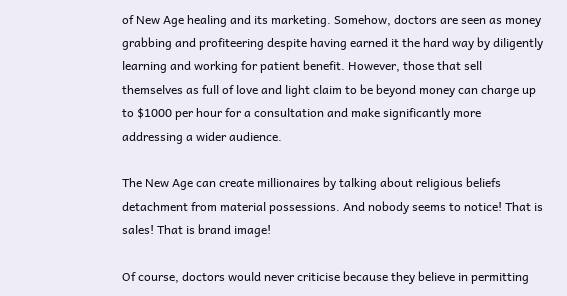of New Age healing and its marketing. Somehow, doctors are seen as money grabbing and profiteering despite having earned it the hard way by diligently learning and working for patient benefit. However, those that sell themselves as full of love and light claim to be beyond money can charge up to $1000 per hour for a consultation and make significantly more addressing a wider audience.

The New Age can create millionaires by talking about religious beliefs detachment from material possessions. And nobody seems to notice! That is sales! That is brand image!

Of course, doctors would never criticise because they believe in permitting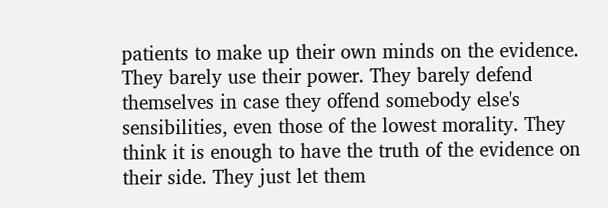patients to make up their own minds on the evidence. They barely use their power. They barely defend themselves in case they offend somebody else's sensibilities, even those of the lowest morality. They think it is enough to have the truth of the evidence on their side. They just let them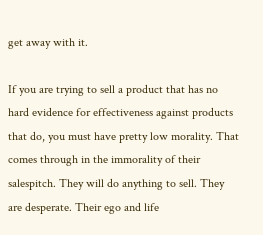get away with it.

If you are trying to sell a product that has no hard evidence for effectiveness against products that do, you must have pretty low morality. That comes through in the immorality of their salespitch. They will do anything to sell. They are desperate. Their ego and life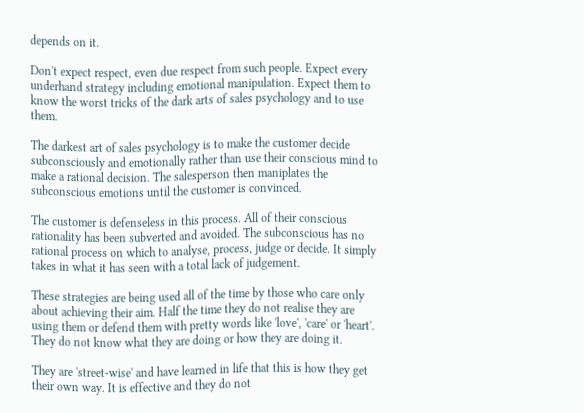depends on it.

Don't expect respect, even due respect from such people. Expect every underhand strategy including emotional manipulation. Expect them to know the worst tricks of the dark arts of sales psychology and to use them.

The darkest art of sales psychology is to make the customer decide subconsciously and emotionally rather than use their conscious mind to make a rational decision. The salesperson then maniplates the subconscious emotions until the customer is convinced.

The customer is defenseless in this process. All of their conscious rationality has been subverted and avoided. The subconscious has no rational process on which to analyse, process, judge or decide. It simply takes in what it has seen with a total lack of judgement.

These strategies are being used all of the time by those who care only about achieving their aim. Half the time they do not realise they are using them or defend them with pretty words like 'love', 'care' or 'heart'. They do not know what they are doing or how they are doing it.

They are 'street-wise' and have learned in life that this is how they get their own way. It is effective and they do not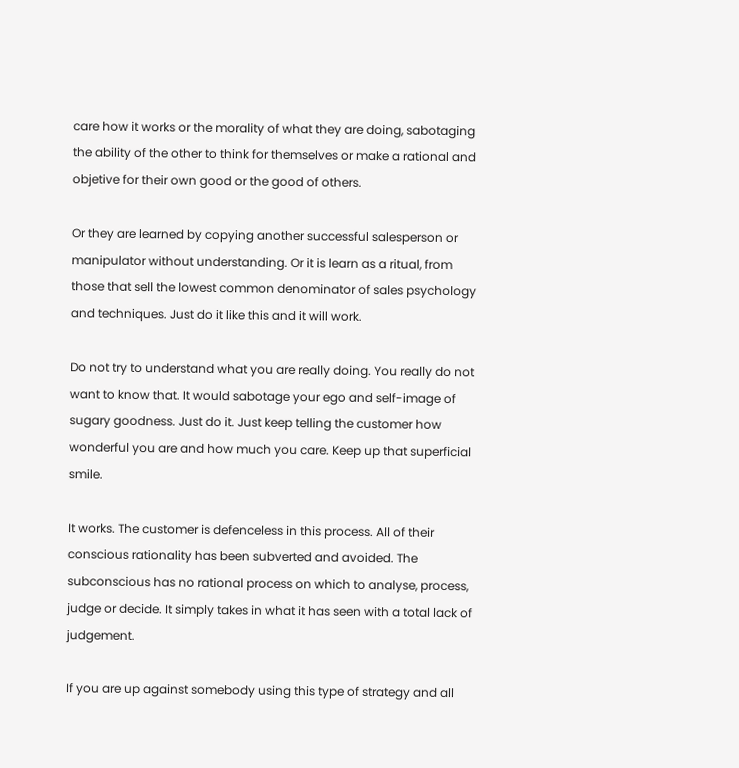care how it works or the morality of what they are doing, sabotaging the ability of the other to think for themselves or make a rational and objetive for their own good or the good of others.

Or they are learned by copying another successful salesperson or manipulator without understanding. Or it is learn as a ritual, from those that sell the lowest common denominator of sales psychology and techniques. Just do it like this and it will work.

Do not try to understand what you are really doing. You really do not want to know that. It would sabotage your ego and self-image of sugary goodness. Just do it. Just keep telling the customer how wonderful you are and how much you care. Keep up that superficial smile.

It works. The customer is defenceless in this process. All of their conscious rationality has been subverted and avoided. The subconscious has no rational process on which to analyse, process, judge or decide. It simply takes in what it has seen with a total lack of judgement.

If you are up against somebody using this type of strategy and all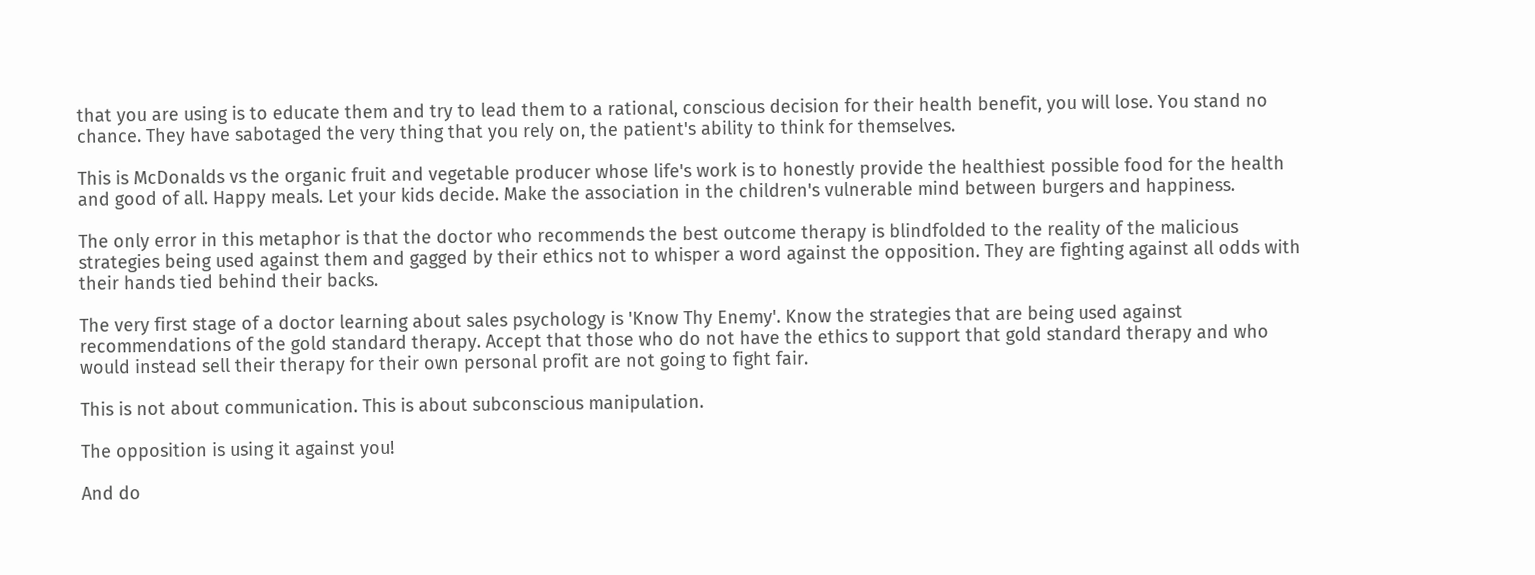that you are using is to educate them and try to lead them to a rational, conscious decision for their health benefit, you will lose. You stand no chance. They have sabotaged the very thing that you rely on, the patient's ability to think for themselves.

This is McDonalds vs the organic fruit and vegetable producer whose life's work is to honestly provide the healthiest possible food for the health and good of all. Happy meals. Let your kids decide. Make the association in the children's vulnerable mind between burgers and happiness.

The only error in this metaphor is that the doctor who recommends the best outcome therapy is blindfolded to the reality of the malicious strategies being used against them and gagged by their ethics not to whisper a word against the opposition. They are fighting against all odds with their hands tied behind their backs.

The very first stage of a doctor learning about sales psychology is 'Know Thy Enemy'. Know the strategies that are being used against recommendations of the gold standard therapy. Accept that those who do not have the ethics to support that gold standard therapy and who would instead sell their therapy for their own personal profit are not going to fight fair.

This is not about communication. This is about subconscious manipulation.

The opposition is using it against you!

And do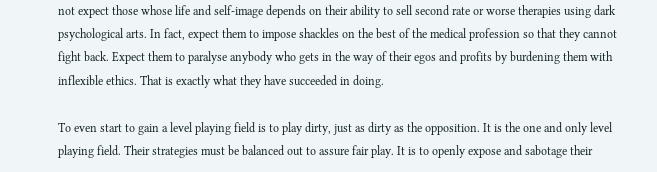not expect those whose life and self-image depends on their ability to sell second rate or worse therapies using dark psychological arts. In fact, expect them to impose shackles on the best of the medical profession so that they cannot fight back. Expect them to paralyse anybody who gets in the way of their egos and profits by burdening them with inflexible ethics. That is exactly what they have succeeded in doing.

To even start to gain a level playing field is to play dirty, just as dirty as the opposition. It is the one and only level playing field. Their strategies must be balanced out to assure fair play. It is to openly expose and sabotage their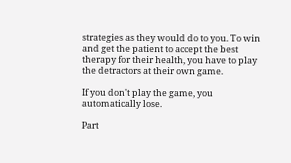strategies as they would do to you. To win and get the patient to accept the best therapy for their health, you have to play the detractors at their own game.

If you don't play the game, you automatically lose.

Part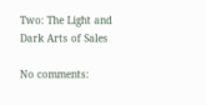Two: The Light and Dark Arts of Sales

No comments: